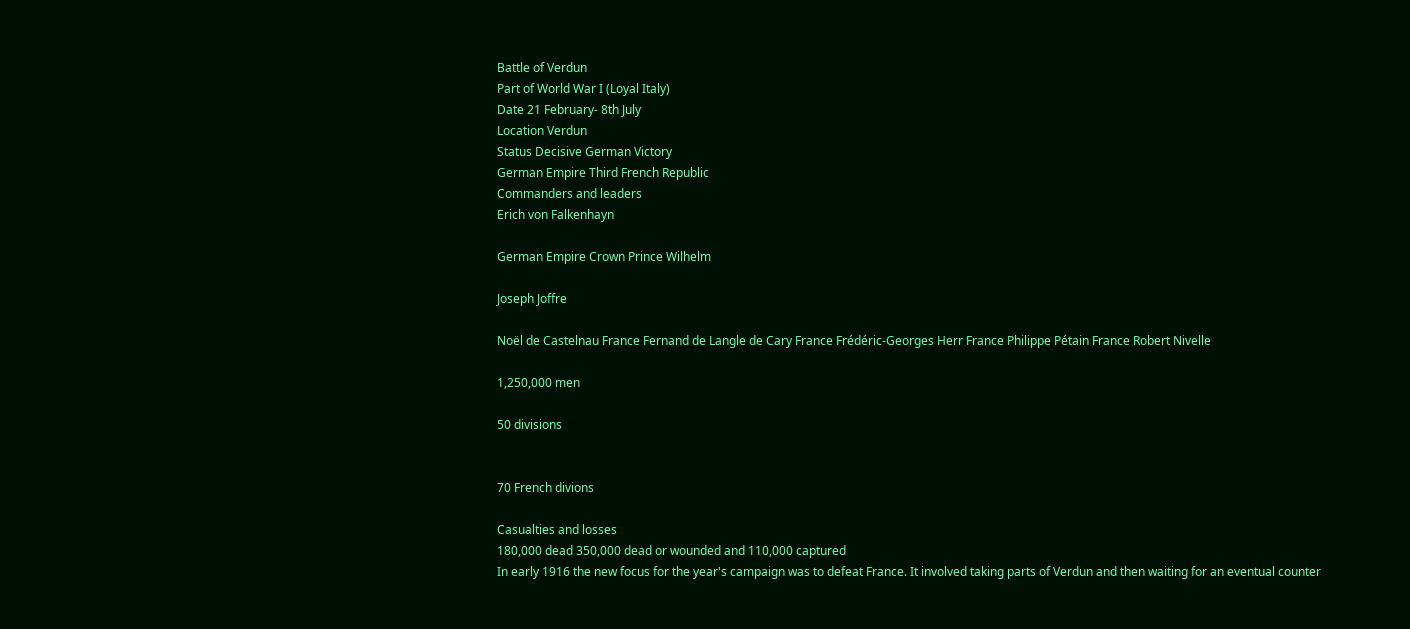Battle of Verdun
Part of World War I (Loyal Italy)
Date 21 February- 8th July
Location Verdun
Status Decisive German Victory
German Empire Third French Republic
Commanders and leaders
Erich von Falkenhayn

German Empire Crown Prince Wilhelm

Joseph Joffre

Noël de Castelnau France Fernand de Langle de Cary France Frédéric-Georges Herr France Philippe Pétain France Robert Nivelle

1,250,000 men

50 divisions


70 French divions

Casualties and losses
180,000 dead 350,000 dead or wounded and 110,000 captured
In early 1916 the new focus for the year's campaign was to defeat France. It involved taking parts of Verdun and then waiting for an eventual counter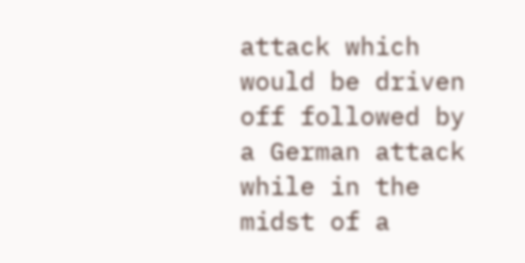attack which would be driven off followed by a German attack while in the midst of a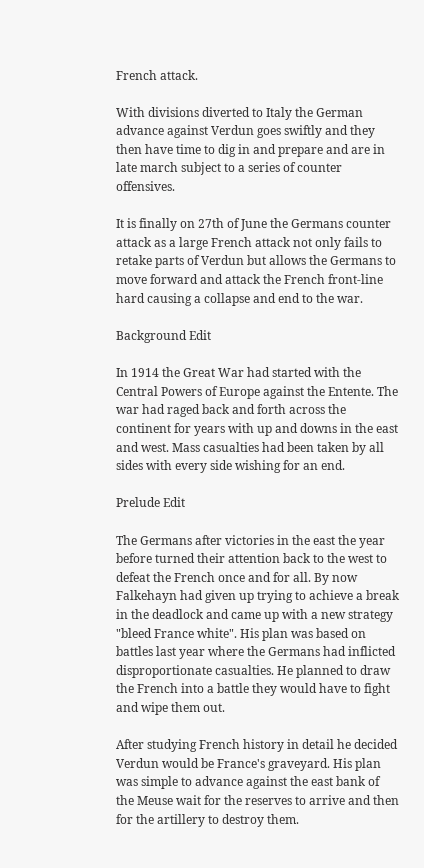French attack.

With divisions diverted to Italy the German advance against Verdun goes swiftly and they then have time to dig in and prepare and are in late march subject to a series of counter offensives.

It is finally on 27th of June the Germans counter attack as a large French attack not only fails to retake parts of Verdun but allows the Germans to move forward and attack the French front-line hard causing a collapse and end to the war.

Background Edit

In 1914 the Great War had started with the Central Powers of Europe against the Entente. The war had raged back and forth across the continent for years with up and downs in the east and west. Mass casualties had been taken by all sides with every side wishing for an end.

Prelude Edit

The Germans after victories in the east the year before turned their attention back to the west to defeat the French once and for all. By now Falkehayn had given up trying to achieve a break in the deadlock and came up with a new strategy "bleed France white". His plan was based on battles last year where the Germans had inflicted disproportionate casualties. He planned to draw the French into a battle they would have to fight and wipe them out.

After studying French history in detail he decided Verdun would be France's graveyard. His plan was simple to advance against the east bank of the Meuse wait for the reserves to arrive and then for the artillery to destroy them.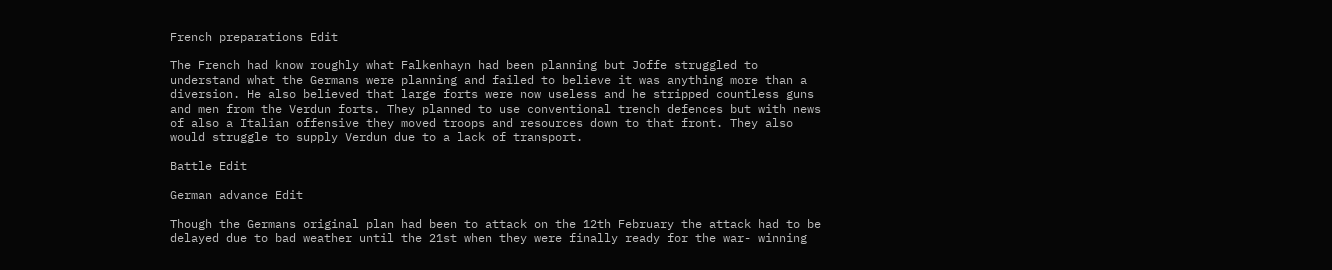French preparations Edit

The French had know roughly what Falkenhayn had been planning but Joffe struggled to understand what the Germans were planning and failed to believe it was anything more than a diversion. He also believed that large forts were now useless and he stripped countless guns and men from the Verdun forts. They planned to use conventional trench defences but with news of also a Italian offensive they moved troops and resources down to that front. They also would struggle to supply Verdun due to a lack of transport.

Battle Edit

German advance Edit

Though the Germans original plan had been to attack on the 12th February the attack had to be delayed due to bad weather until the 21st when they were finally ready for the war- winning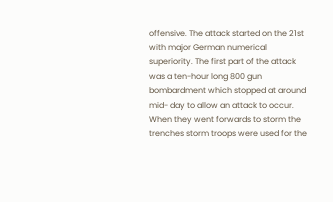offensive. The attack started on the 21st with major German numerical superiority. The first part of the attack was a ten-hour long 800 gun bombardment which stopped at around mid- day to allow an attack to occur. When they went forwards to storm the trenches storm troops were used for the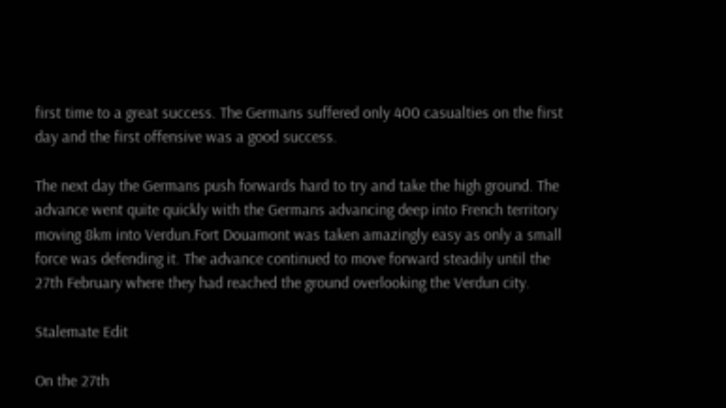first time to a great success. The Germans suffered only 400 casualties on the first day and the first offensive was a good success.

The next day the Germans push forwards hard to try and take the high ground. The advance went quite quickly with the Germans advancing deep into French territory moving 8km into Verdun.Fort Douamont was taken amazingly easy as only a small force was defending it. The advance continued to move forward steadily until the 27th February where they had reached the ground overlooking the Verdun city.

Stalemate Edit

On the 27th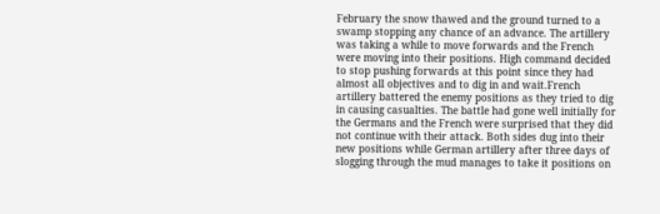February the snow thawed and the ground turned to a swamp stopping any chance of an advance. The artillery was taking a while to move forwards and the French were moving into their positions. High command decided to stop pushing forwards at this point since they had almost all objectives and to dig in and wait.French artillery battered the enemy positions as they tried to dig in causing casualties. The battle had gone well initially for the Germans and the French were surprised that they did not continue with their attack. Both sides dug into their new positions while German artillery after three days of slogging through the mud manages to take it positions on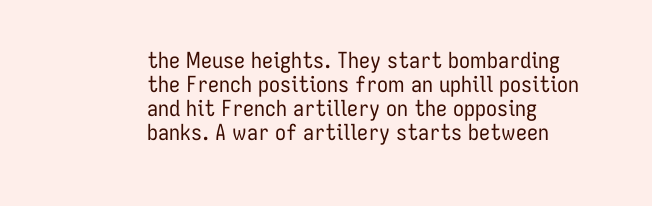the Meuse heights. They start bombarding the French positions from an uphill position and hit French artillery on the opposing banks. A war of artillery starts between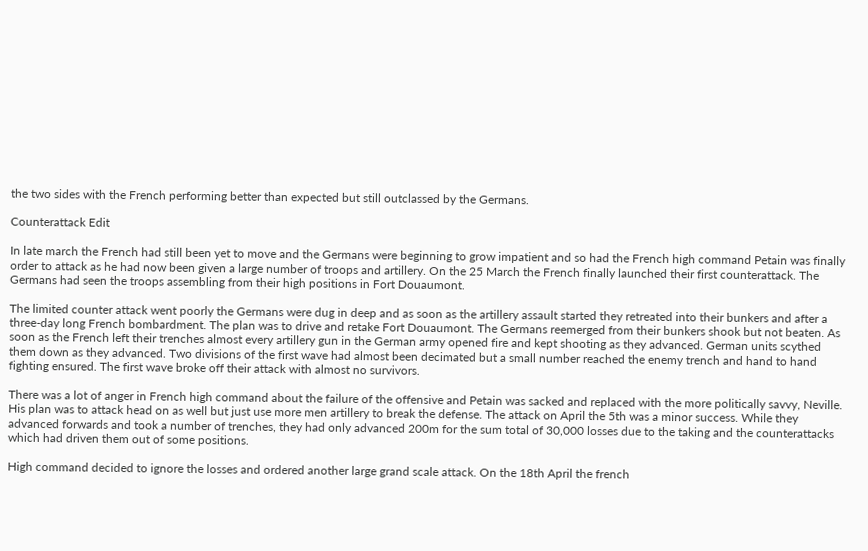the two sides with the French performing better than expected but still outclassed by the Germans.

Counterattack Edit

In late march the French had still been yet to move and the Germans were beginning to grow impatient and so had the French high command Petain was finally order to attack as he had now been given a large number of troops and artillery. On the 25 March the French finally launched their first counterattack. The Germans had seen the troops assembling from their high positions in Fort Douaumont.

The limited counter attack went poorly the Germans were dug in deep and as soon as the artillery assault started they retreated into their bunkers and after a three-day long French bombardment. The plan was to drive and retake Fort Douaumont. The Germans reemerged from their bunkers shook but not beaten. As soon as the French left their trenches almost every artillery gun in the German army opened fire and kept shooting as they advanced. German units scythed them down as they advanced. Two divisions of the first wave had almost been decimated but a small number reached the enemy trench and hand to hand fighting ensured. The first wave broke off their attack with almost no survivors.

There was a lot of anger in French high command about the failure of the offensive and Petain was sacked and replaced with the more politically savvy, Neville. His plan was to attack head on as well but just use more men artillery to break the defense. The attack on April the 5th was a minor success. While they advanced forwards and took a number of trenches, they had only advanced 200m for the sum total of 30,000 losses due to the taking and the counterattacks which had driven them out of some positions.

High command decided to ignore the losses and ordered another large grand scale attack. On the 18th April the french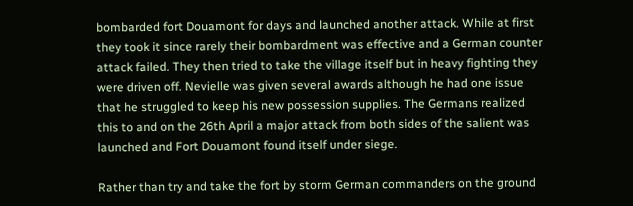bombarded fort Douamont for days and launched another attack. While at first they took it since rarely their bombardment was effective and a German counter attack failed. They then tried to take the village itself but in heavy fighting they were driven off. Nevielle was given several awards although he had one issue that he struggled to keep his new possession supplies. The Germans realized this to and on the 26th April a major attack from both sides of the salient was launched and Fort Douamont found itself under siege.

Rather than try and take the fort by storm German commanders on the ground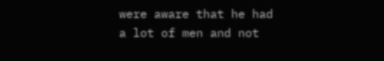were aware that he had a lot of men and not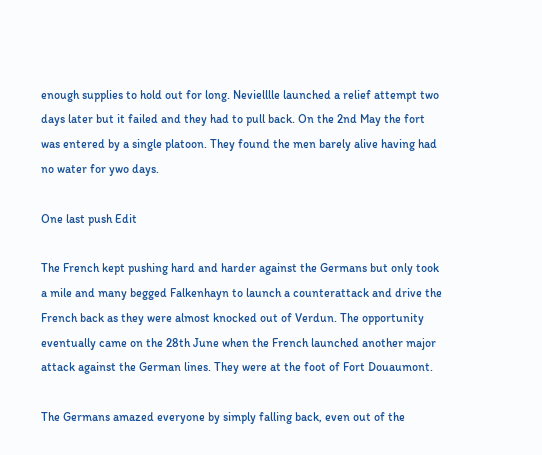enough supplies to hold out for long. Nevielllle launched a relief attempt two days later but it failed and they had to pull back. On the 2nd May the fort was entered by a single platoon. They found the men barely alive having had no water for ywo days.

One last push Edit

The French kept pushing hard and harder against the Germans but only took a mile and many begged Falkenhayn to launch a counterattack and drive the French back as they were almost knocked out of Verdun. The opportunity eventually came on the 28th June when the French launched another major attack against the German lines. They were at the foot of Fort Douaumont.

The Germans amazed everyone by simply falling back, even out of the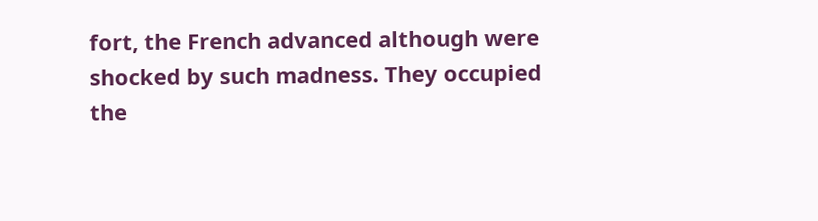fort, the French advanced although were shocked by such madness. They occupied the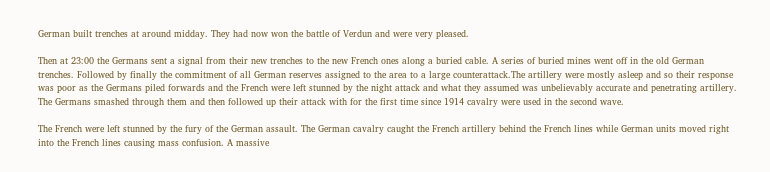German built trenches at around midday. They had now won the battle of Verdun and were very pleased.

Then at 23:00 the Germans sent a signal from their new trenches to the new French ones along a buried cable. A series of buried mines went off in the old German trenches. Followed by finally the commitment of all German reserves assigned to the area to a large counterattack.The artillery were mostly asleep and so their response was poor as the Germans piled forwards and the French were left stunned by the night attack and what they assumed was unbelievably accurate and penetrating artillery. The Germans smashed through them and then followed up their attack with for the first time since 1914 cavalry were used in the second wave.

The French were left stunned by the fury of the German assault. The German cavalry caught the French artillery behind the French lines while German units moved right into the French lines causing mass confusion. A massive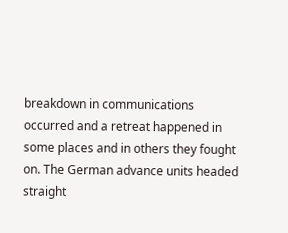breakdown in communications occurred and a retreat happened in some places and in others they fought on. The German advance units headed straight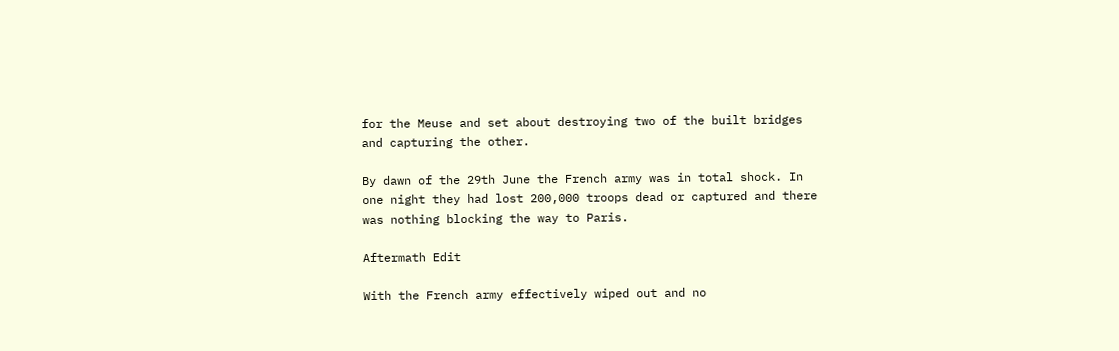for the Meuse and set about destroying two of the built bridges and capturing the other.

By dawn of the 29th June the French army was in total shock. In one night they had lost 200,000 troops dead or captured and there was nothing blocking the way to Paris.

Aftermath Edit

With the French army effectively wiped out and no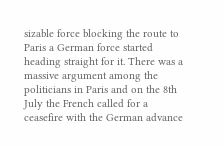sizable force blocking the route to Paris a German force started heading straight for it. There was a massive argument among the politicians in Paris and on the 8th July the French called for a ceasefire with the German advance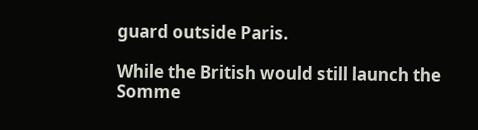guard outside Paris.

While the British would still launch the Somme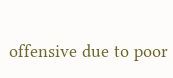offensive due to poor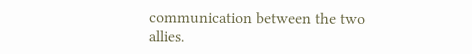communication between the two allies.